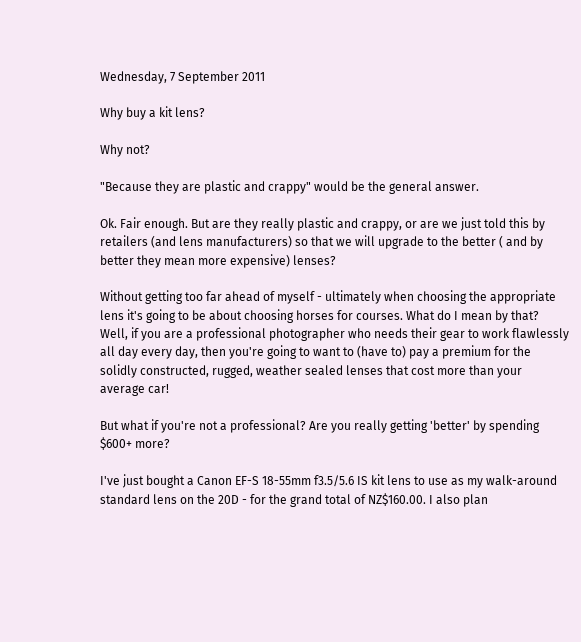Wednesday, 7 September 2011

Why buy a kit lens?

Why not?

"Because they are plastic and crappy" would be the general answer.

Ok. Fair enough. But are they really plastic and crappy, or are we just told this by retailers (and lens manufacturers) so that we will upgrade to the better ( and by better they mean more expensive) lenses?

Without getting too far ahead of myself - ultimately when choosing the appropriate lens it's going to be about choosing horses for courses. What do I mean by that? Well, if you are a professional photographer who needs their gear to work flawlessly all day every day, then you're going to want to (have to) pay a premium for the solidly constructed, rugged, weather sealed lenses that cost more than your average car!

But what if you're not a professional? Are you really getting 'better' by spending $600+ more?

I've just bought a Canon EF-S 18-55mm f3.5/5.6 IS kit lens to use as my walk-around standard lens on the 20D - for the grand total of NZ$160.00. I also plan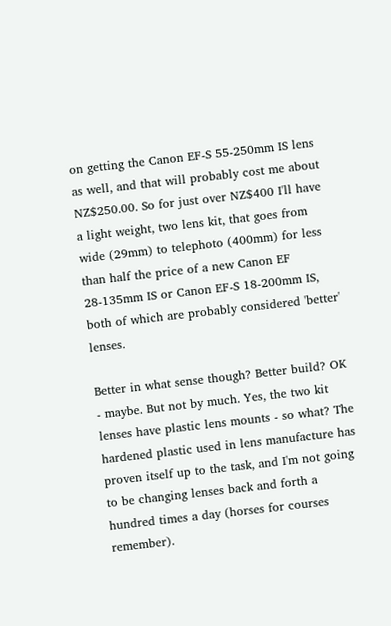on getting the Canon EF-S 55-250mm IS lens as well, and that will probably cost me about NZ$250.00. So for just over NZ$400 I'll have a light weight, two lens kit, that goes from wide (29mm) to telephoto (400mm) for less than half the price of a new Canon EF 28-135mm IS or Canon EF-S 18-200mm IS, both of which are probably considered 'better' lenses.

Better in what sense though? Better build? OK - maybe. But not by much. Yes, the two kit lenses have plastic lens mounts - so what? The hardened plastic used in lens manufacture has proven itself up to the task, and I'm not going to be changing lenses back and forth a hundred times a day (horses for courses remember).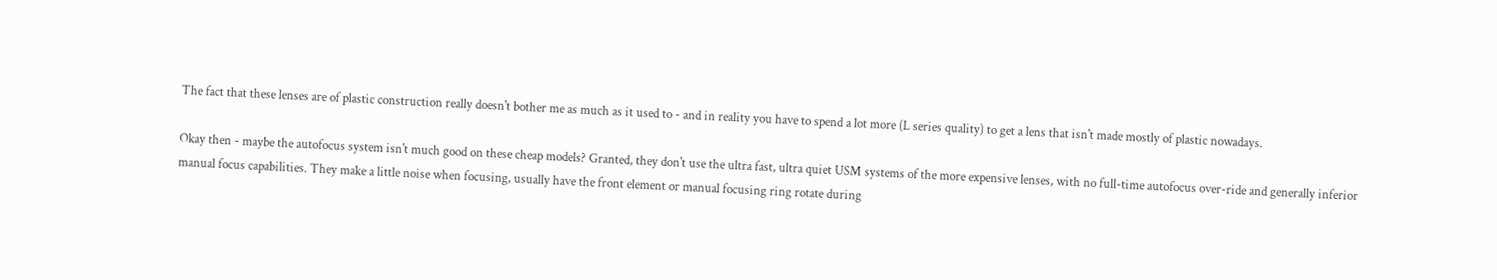The fact that these lenses are of plastic construction really doesn't bother me as much as it used to - and in reality you have to spend a lot more (L series quality) to get a lens that isn't made mostly of plastic nowadays.

Okay then - maybe the autofocus system isn't much good on these cheap models? Granted, they don't use the ultra fast, ultra quiet USM systems of the more expensive lenses, with no full-time autofocus over-ride and generally inferior manual focus capabilities. They make a little noise when focusing, usually have the front element or manual focusing ring rotate during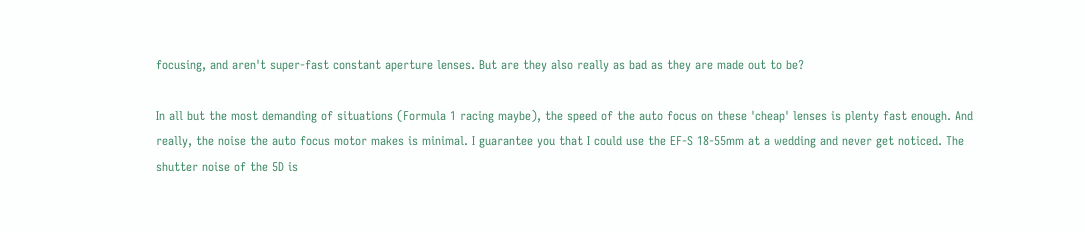focusing, and aren't super-fast constant aperture lenses. But are they also really as bad as they are made out to be?

In all but the most demanding of situations (Formula 1 racing maybe), the speed of the auto focus on these 'cheap' lenses is plenty fast enough. And really, the noise the auto focus motor makes is minimal. I guarantee you that I could use the EF-S 18-55mm at a wedding and never get noticed. The shutter noise of the 5D is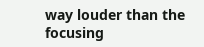way louder than the focusing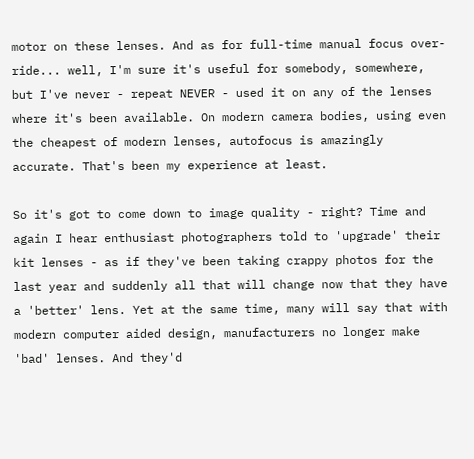motor on these lenses. And as for full-time manual focus over-ride... well, I'm sure it's useful for somebody, somewhere, but I've never - repeat NEVER - used it on any of the lenses where it's been available. On modern camera bodies, using even the cheapest of modern lenses, autofocus is amazingly accurate. That's been my experience at least.

So it's got to come down to image quality - right? Time and again I hear enthusiast photographers told to 'upgrade' their kit lenses - as if they've been taking crappy photos for the last year and suddenly all that will change now that they have a 'better' lens. Yet at the same time, many will say that with modern computer aided design, manufacturers no longer make 'bad' lenses. And they'd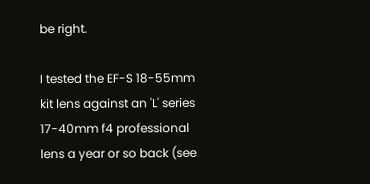be right.

I tested the EF-S 18-55mm kit lens against an 'L' series 17-40mm f4 professional lens a year or so back (see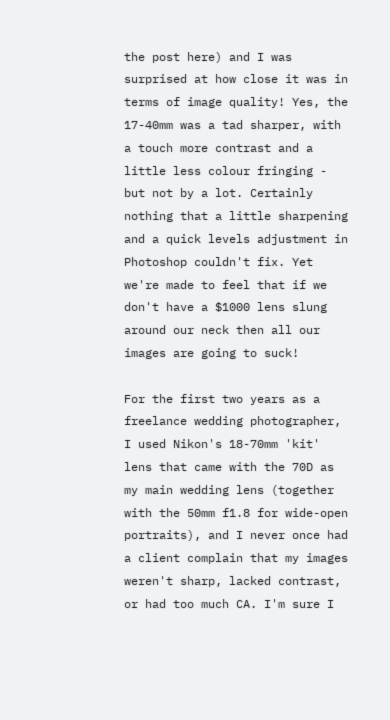the post here) and I was surprised at how close it was in terms of image quality! Yes, the 17-40mm was a tad sharper, with a touch more contrast and a little less colour fringing - but not by a lot. Certainly nothing that a little sharpening and a quick levels adjustment in Photoshop couldn't fix. Yet we're made to feel that if we don't have a $1000 lens slung around our neck then all our images are going to suck!

For the first two years as a freelance wedding photographer, I used Nikon's 18-70mm 'kit' lens that came with the 70D as my main wedding lens (together with the 50mm f1.8 for wide-open portraits), and I never once had a client complain that my images weren't sharp, lacked contrast, or had too much CA. I'm sure I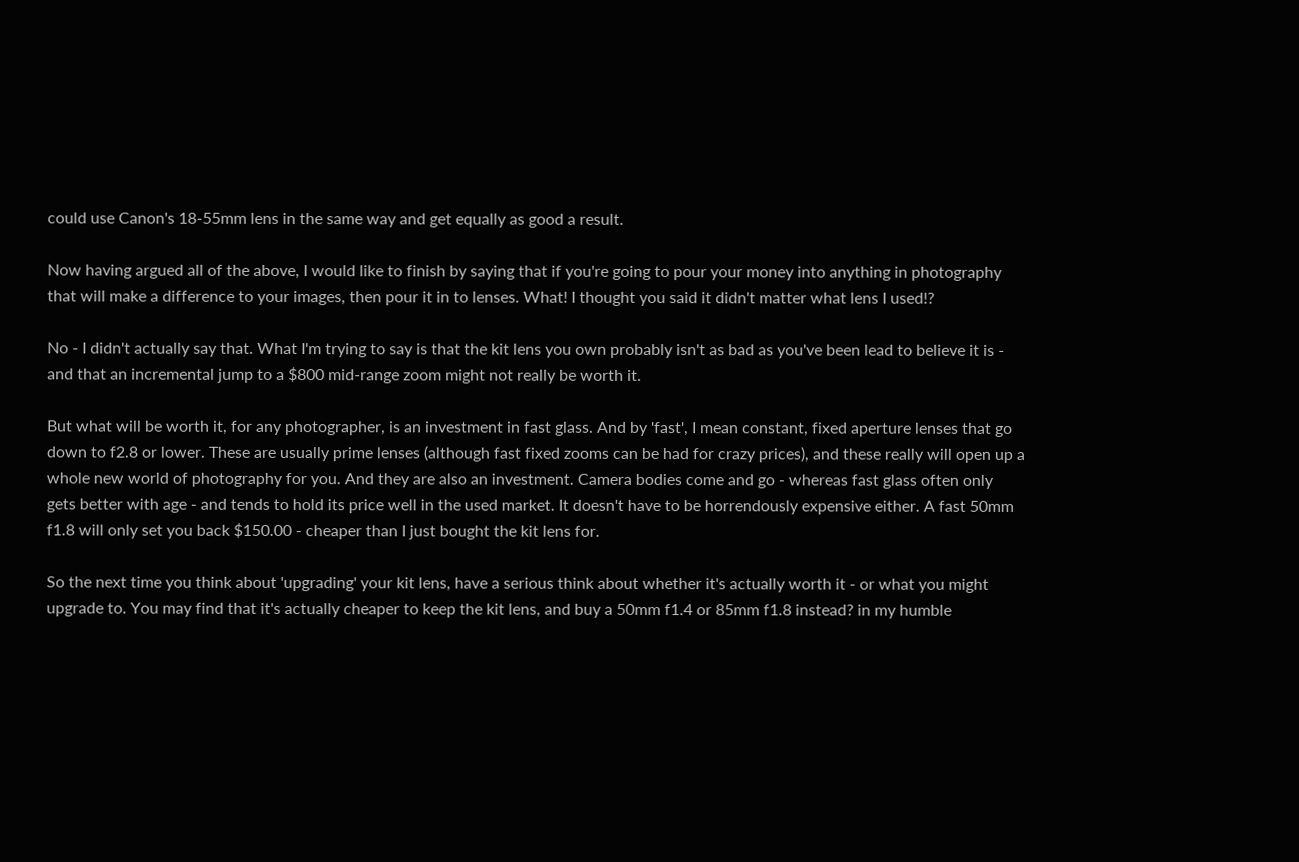could use Canon's 18-55mm lens in the same way and get equally as good a result.

Now having argued all of the above, I would like to finish by saying that if you're going to pour your money into anything in photography that will make a difference to your images, then pour it in to lenses. What! I thought you said it didn't matter what lens I used!?

No - I didn't actually say that. What I'm trying to say is that the kit lens you own probably isn't as bad as you've been lead to believe it is - and that an incremental jump to a $800 mid-range zoom might not really be worth it.

But what will be worth it, for any photographer, is an investment in fast glass. And by 'fast', I mean constant, fixed aperture lenses that go down to f2.8 or lower. These are usually prime lenses (although fast fixed zooms can be had for crazy prices), and these really will open up a whole new world of photography for you. And they are also an investment. Camera bodies come and go - whereas fast glass often only gets better with age - and tends to hold its price well in the used market. It doesn't have to be horrendously expensive either. A fast 50mm f1.8 will only set you back $150.00 - cheaper than I just bought the kit lens for.

So the next time you think about 'upgrading' your kit lens, have a serious think about whether it's actually worth it - or what you might upgrade to. You may find that it's actually cheaper to keep the kit lens, and buy a 50mm f1.4 or 85mm f1.8 instead? in my humble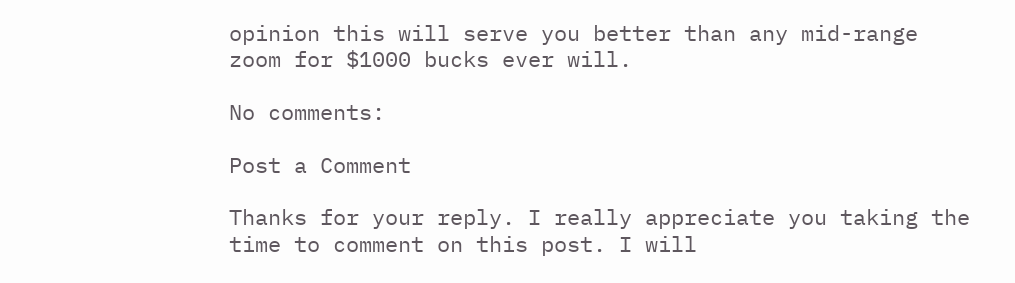opinion this will serve you better than any mid-range zoom for $1000 bucks ever will.

No comments:

Post a Comment

Thanks for your reply. I really appreciate you taking the time to comment on this post. I will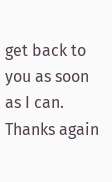get back to you as soon as I can.
Thanks again